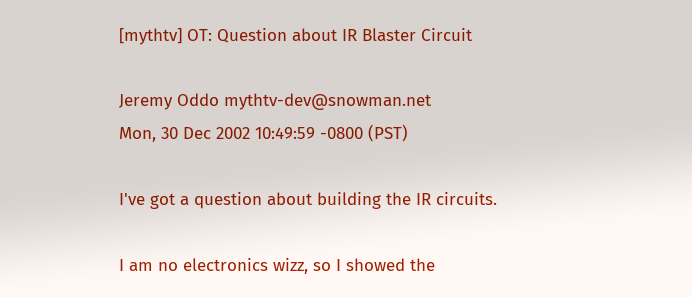[mythtv] OT: Question about IR Blaster Circuit

Jeremy Oddo mythtv-dev@snowman.net
Mon, 30 Dec 2002 10:49:59 -0800 (PST)

I've got a question about building the IR circuits.

I am no electronics wizz, so I showed the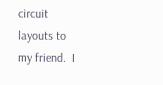circuit layouts to my friend.  I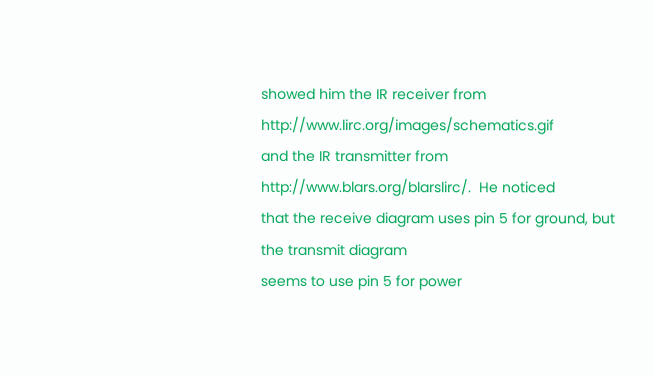showed him the IR receiver from http://www.lirc.org/images/schematics.gif
and the IR transmitter from http://www.blars.org/blarslirc/.  He noticed
that the receive diagram uses pin 5 for ground, but the transmit diagram
seems to use pin 5 for power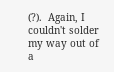(?).  Again, I couldn't solder my way out of
a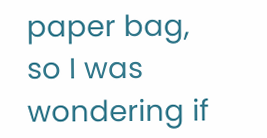paper bag, so I was wondering if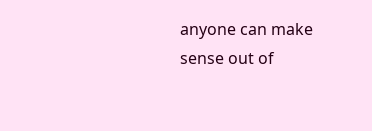anyone can make sense out of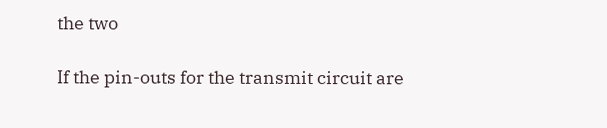the two

If the pin-outs for the transmit circuit are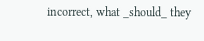incorrect, what _should_ they